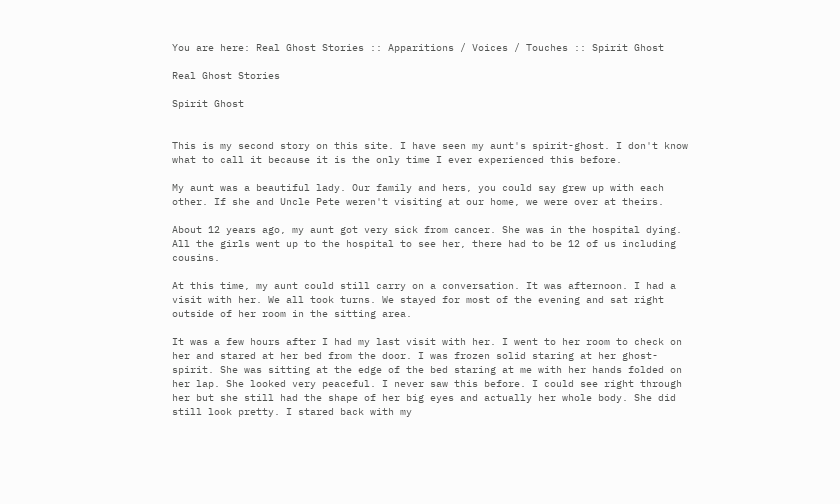You are here: Real Ghost Stories :: Apparitions / Voices / Touches :: Spirit Ghost

Real Ghost Stories

Spirit Ghost


This is my second story on this site. I have seen my aunt's spirit-ghost. I don't know what to call it because it is the only time I ever experienced this before.

My aunt was a beautiful lady. Our family and hers, you could say grew up with each other. If she and Uncle Pete weren't visiting at our home, we were over at theirs.

About 12 years ago, my aunt got very sick from cancer. She was in the hospital dying. All the girls went up to the hospital to see her, there had to be 12 of us including cousins.

At this time, my aunt could still carry on a conversation. It was afternoon. I had a visit with her. We all took turns. We stayed for most of the evening and sat right outside of her room in the sitting area.

It was a few hours after I had my last visit with her. I went to her room to check on her and stared at her bed from the door. I was frozen solid staring at her ghost-spirit. She was sitting at the edge of the bed staring at me with her hands folded on her lap. She looked very peaceful. I never saw this before. I could see right through her but she still had the shape of her big eyes and actually her whole body. She did still look pretty. I stared back with my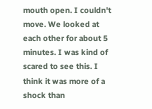mouth open. I couldn't move. We looked at each other for about 5 minutes. I was kind of scared to see this. I think it was more of a shock than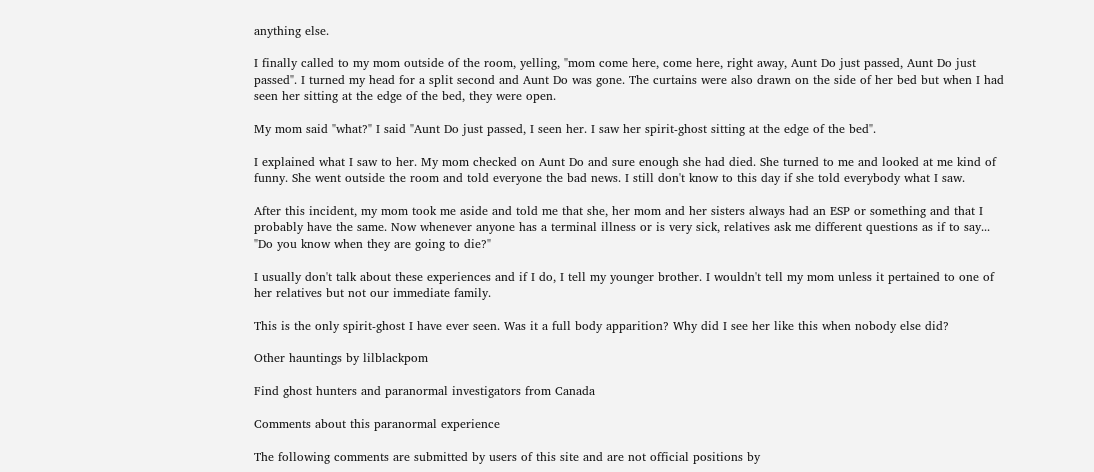anything else.

I finally called to my mom outside of the room, yelling, "mom come here, come here, right away, Aunt Do just passed, Aunt Do just passed". I turned my head for a split second and Aunt Do was gone. The curtains were also drawn on the side of her bed but when I had seen her sitting at the edge of the bed, they were open.

My mom said "what?" I said "Aunt Do just passed, I seen her. I saw her spirit-ghost sitting at the edge of the bed".

I explained what I saw to her. My mom checked on Aunt Do and sure enough she had died. She turned to me and looked at me kind of funny. She went outside the room and told everyone the bad news. I still don't know to this day if she told everybody what I saw.

After this incident, my mom took me aside and told me that she, her mom and her sisters always had an ESP or something and that I probably have the same. Now whenever anyone has a terminal illness or is very sick, relatives ask me different questions as if to say... "Do you know when they are going to die?"

I usually don't talk about these experiences and if I do, I tell my younger brother. I wouldn't tell my mom unless it pertained to one of her relatives but not our immediate family.

This is the only spirit-ghost I have ever seen. Was it a full body apparition? Why did I see her like this when nobody else did?

Other hauntings by lilblackpom

Find ghost hunters and paranormal investigators from Canada

Comments about this paranormal experience

The following comments are submitted by users of this site and are not official positions by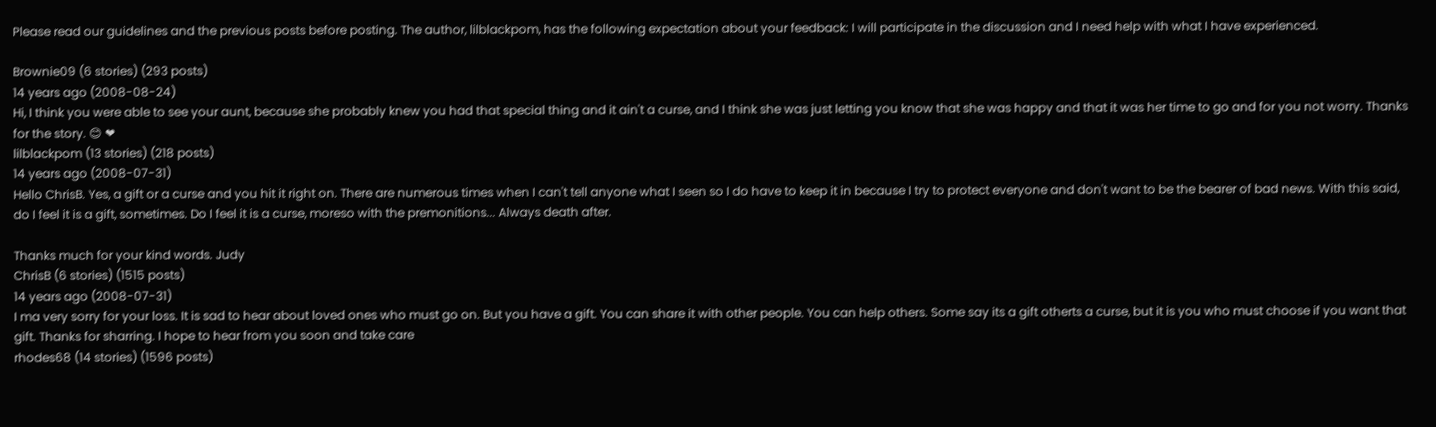Please read our guidelines and the previous posts before posting. The author, lilblackpom, has the following expectation about your feedback: I will participate in the discussion and I need help with what I have experienced.

Brownie09 (6 stories) (293 posts)
14 years ago (2008-08-24)
Hi, I think you were able to see your aunt, because she probably knew you had that special thing and it ain't a curse, and I think she was just letting you know that she was happy and that it was her time to go and for you not worry. Thanks for the story. 😊 ❤
lilblackpom (13 stories) (218 posts)
14 years ago (2008-07-31)
Hello ChrisB. Yes, a gift or a curse and you hit it right on. There are numerous times when I can't tell anyone what I seen so I do have to keep it in because I try to protect everyone and don't want to be the bearer of bad news. With this said, do I feel it is a gift, sometimes. Do I feel it is a curse, moreso with the premonitions... Always death after.

Thanks much for your kind words. Judy
ChrisB (6 stories) (1515 posts)
14 years ago (2008-07-31)
I ma very sorry for your loss. It is sad to hear about loved ones who must go on. But you have a gift. You can share it with other people. You can help others. Some say its a gift otherts a curse, but it is you who must choose if you want that gift. Thanks for sharring. I hope to hear from you soon and take care
rhodes68 (14 stories) (1596 posts)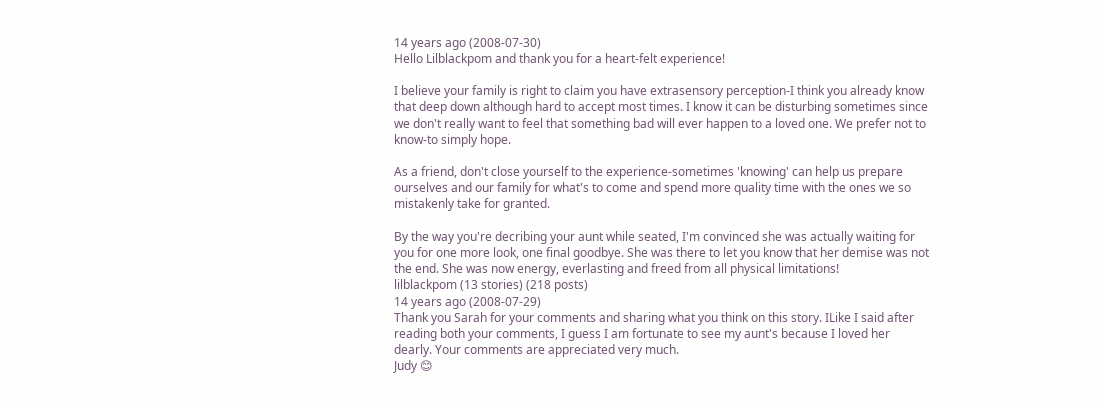14 years ago (2008-07-30)
Hello Lilblackpom and thank you for a heart-felt experience!

I believe your family is right to claim you have extrasensory perception-I think you already know that deep down although hard to accept most times. I know it can be disturbing sometimes since we don't really want to feel that something bad will ever happen to a loved one. We prefer not to know-to simply hope.

As a friend, don't close yourself to the experience-sometimes 'knowing' can help us prepare ourselves and our family for what's to come and spend more quality time with the ones we so mistakenly take for granted.

By the way you're decribing your aunt while seated, I'm convinced she was actually waiting for you for one more look, one final goodbye. She was there to let you know that her demise was not the end. She was now energy, everlasting and freed from all physical limitations!
lilblackpom (13 stories) (218 posts)
14 years ago (2008-07-29)
Thank you Sarah for your comments and sharing what you think on this story. ILike I said after reading both your comments, I guess I am fortunate to see my aunt's because I loved her dearly. Your comments are appreciated very much.
Judy 😊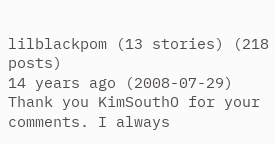lilblackpom (13 stories) (218 posts)
14 years ago (2008-07-29)
Thank you KimSouthO for your comments. I always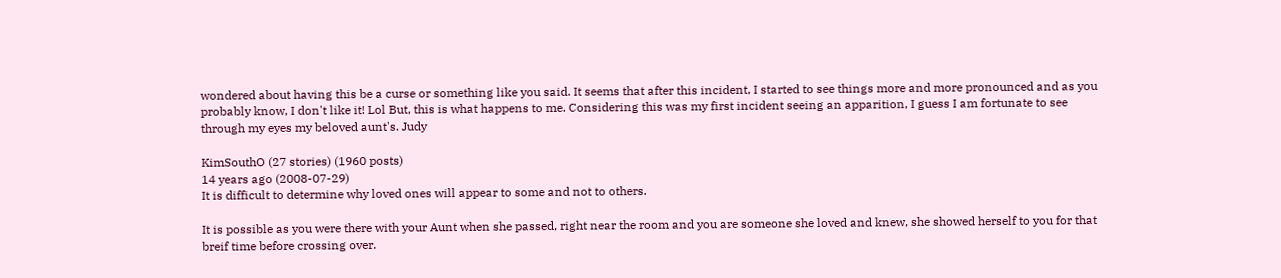wondered about having this be a curse or something like you said. It seems that after this incident, I started to see things more and more pronounced and as you probably know, I don't like it! Lol But, this is what happens to me. Considering this was my first incident seeing an apparition, I guess I am fortunate to see through my eyes my beloved aunt's. Judy

KimSouthO (27 stories) (1960 posts)
14 years ago (2008-07-29)
It is difficult to determine why loved ones will appear to some and not to others.

It is possible as you were there with your Aunt when she passed, right near the room and you are someone she loved and knew, she showed herself to you for that breif time before crossing over.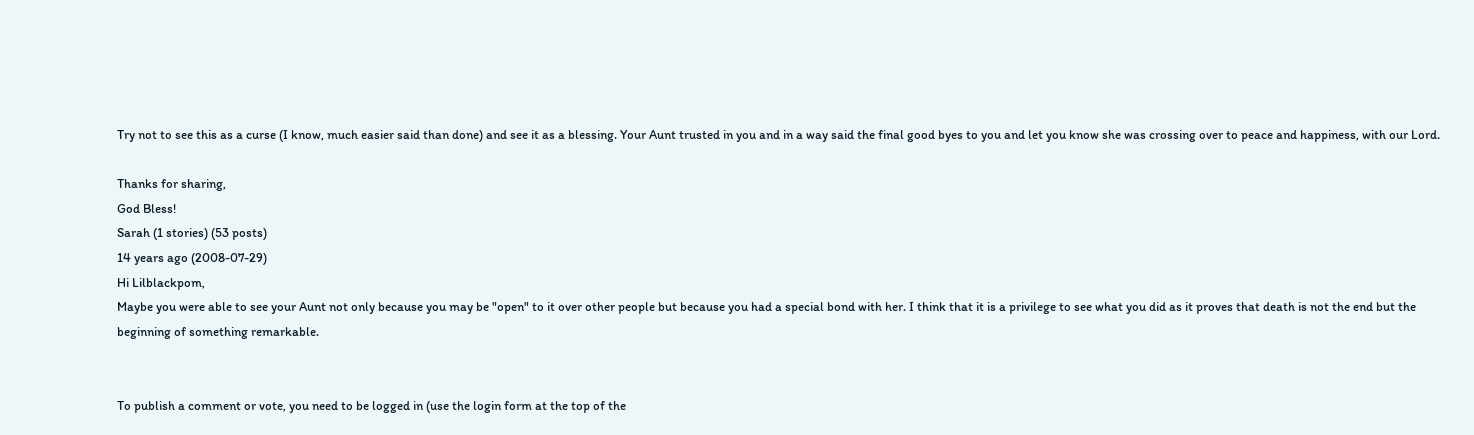Try not to see this as a curse (I know, much easier said than done) and see it as a blessing. Your Aunt trusted in you and in a way said the final good byes to you and let you know she was crossing over to peace and happiness, with our Lord.

Thanks for sharing,
God Bless!
Sarah (1 stories) (53 posts)
14 years ago (2008-07-29)
Hi Lilblackpom,
Maybe you were able to see your Aunt not only because you may be "open" to it over other people but because you had a special bond with her. I think that it is a privilege to see what you did as it proves that death is not the end but the beginning of something remarkable.


To publish a comment or vote, you need to be logged in (use the login form at the top of the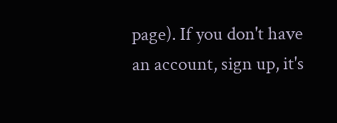page). If you don't have an account, sign up, it's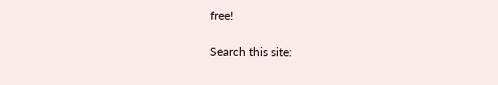free!

Search this site: